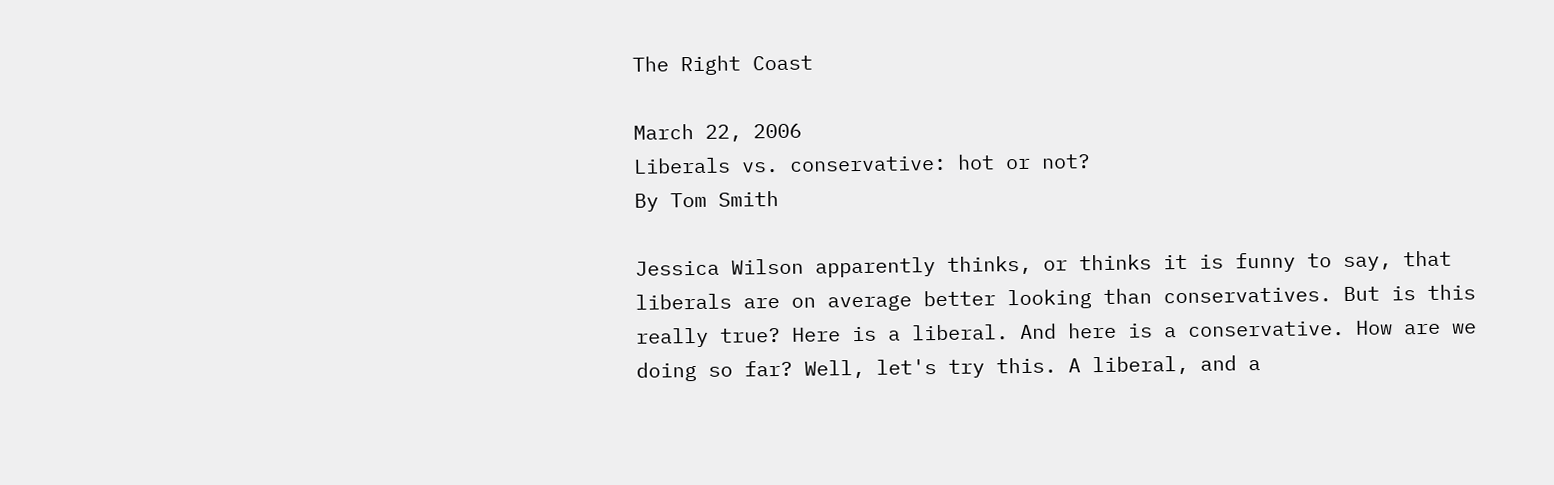The Right Coast

March 22, 2006
Liberals vs. conservative: hot or not?
By Tom Smith

Jessica Wilson apparently thinks, or thinks it is funny to say, that liberals are on average better looking than conservatives. But is this really true? Here is a liberal. And here is a conservative. How are we doing so far? Well, let's try this. A liberal, and a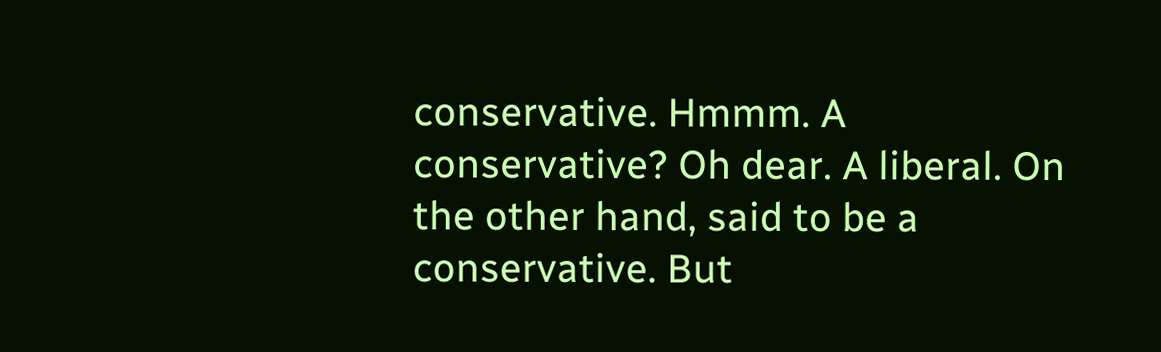conservative. Hmmm. A conservative? Oh dear. A liberal. On the other hand, said to be a conservative. But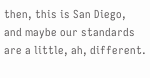then, this is San Diego, and maybe our standards are a little, ah, different.